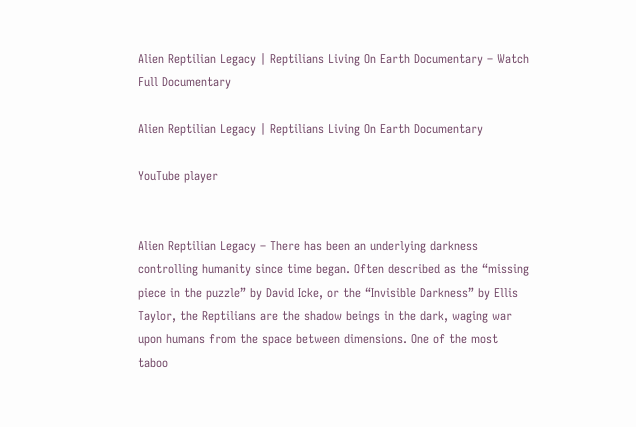Alien Reptilian Legacy | Reptilians Living On Earth Documentary – Watch Full Documentary

Alien Reptilian Legacy | Reptilians Living On Earth Documentary

YouTube player


Alien Reptilian Legacy – There has been an underlying darkness controlling humanity since time began. Often described as the “missing piece in the puzzle” by David Icke, or the “Invisible Darkness” by Ellis Taylor, the Reptilians are the shadow beings in the dark, waging war upon humans from the space between dimensions. One of the most taboo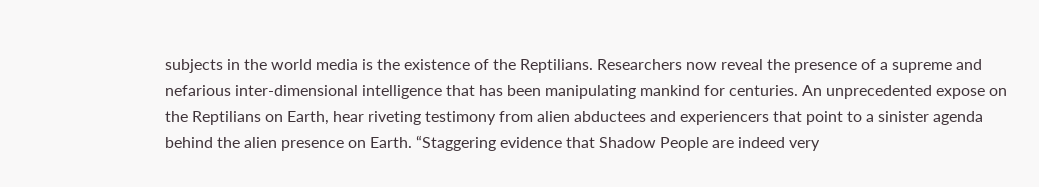subjects in the world media is the existence of the Reptilians. Researchers now reveal the presence of a supreme and nefarious inter-dimensional intelligence that has been manipulating mankind for centuries. An unprecedented expose on the Reptilians on Earth, hear riveting testimony from alien abductees and experiencers that point to a sinister agenda behind the alien presence on Earth. “Staggering evidence that Shadow People are indeed very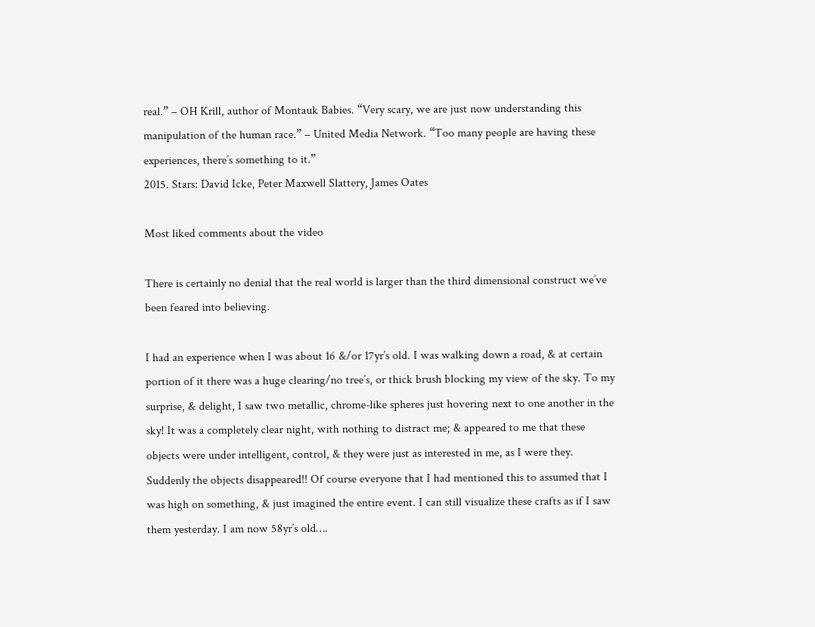real.” – OH Krill, author of Montauk Babies. “Very scary, we are just now understanding this manipulation of the human race.” – United Media Network. “Too many people are having these experiences, there’s something to it.”
2015. Stars: David Icke, Peter Maxwell Slattery, James Oates

Most liked comments about the video

There is certainly no denial that the real world is larger than the third dimensional construct we’ve been feared into believing.

I had an experience when I was about 16 &/or 17yr’s old. I was walking down a road, & at certain portion of it there was a huge clearing/no tree’s, or thick brush blocking my view of the sky. To my surprise, & delight, I saw two metallic, chrome-like spheres just hovering next to one another in the sky! It was a completely clear night, with nothing to distract me; & appeared to me that these objects were under intelligent, control, & they were just as interested in me, as I were they. Suddenly the objects disappeared!! Of course everyone that I had mentioned this to assumed that I was high on something, & just imagined the entire event. I can still visualize these crafts as if I saw them yesterday. I am now 58yr’s old….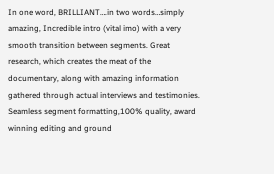In one word, BRILLIANT….in two words…simply amazing, Incredible intro (vital imo) with a very smooth transition between segments. Great research, which creates the meat of the documentary, along with amazing information gathered through actual interviews and testimonies. Seamless segment formatting,100% quality, award winning editing and ground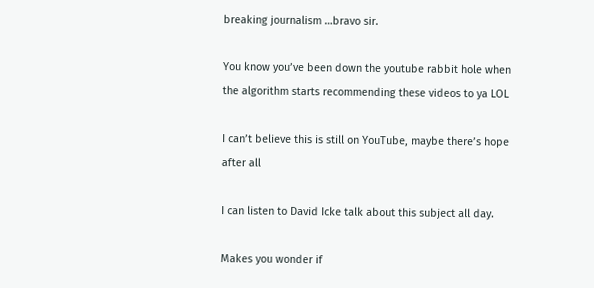breaking journalism …bravo sir.

You know you’ve been down the youtube rabbit hole when the algorithm starts recommending these videos to ya LOL

I can’t believe this is still on YouTube, maybe there’s hope after all

I can listen to David Icke talk about this subject all day.

Makes you wonder if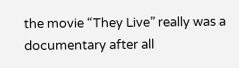the movie “They Live” really was a documentary after all